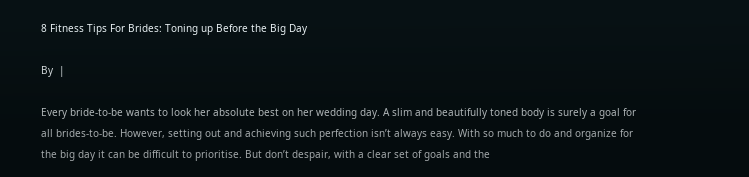8 Fitness Tips For Brides: Toning up Before the Big Day

By  |

Every bride-to-be wants to look her absolute best on her wedding day. A slim and beautifully toned body is surely a goal for all brides-to-be. However, setting out and achieving such perfection isn’t always easy. With so much to do and organize for the big day it can be difficult to prioritise. But don’t despair, with a clear set of goals and the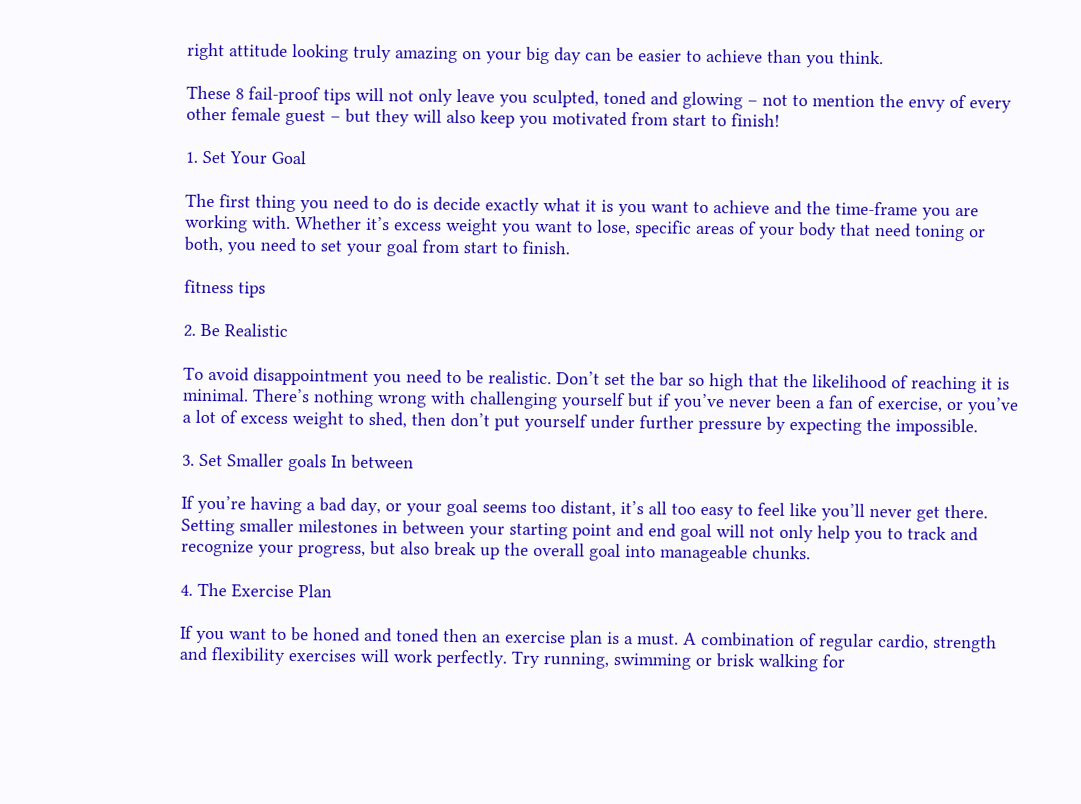right attitude looking truly amazing on your big day can be easier to achieve than you think.

These 8 fail-proof tips will not only leave you sculpted, toned and glowing – not to mention the envy of every other female guest – but they will also keep you motivated from start to finish!

1. Set Your Goal

The first thing you need to do is decide exactly what it is you want to achieve and the time-frame you are working with. Whether it’s excess weight you want to lose, specific areas of your body that need toning or both, you need to set your goal from start to finish.

fitness tips

2. Be Realistic

To avoid disappointment you need to be realistic. Don’t set the bar so high that the likelihood of reaching it is minimal. There’s nothing wrong with challenging yourself but if you’ve never been a fan of exercise, or you’ve a lot of excess weight to shed, then don’t put yourself under further pressure by expecting the impossible.

3. Set Smaller goals In between

If you’re having a bad day, or your goal seems too distant, it’s all too easy to feel like you’ll never get there. Setting smaller milestones in between your starting point and end goal will not only help you to track and recognize your progress, but also break up the overall goal into manageable chunks.

4. The Exercise Plan

If you want to be honed and toned then an exercise plan is a must. A combination of regular cardio, strength and flexibility exercises will work perfectly. Try running, swimming or brisk walking for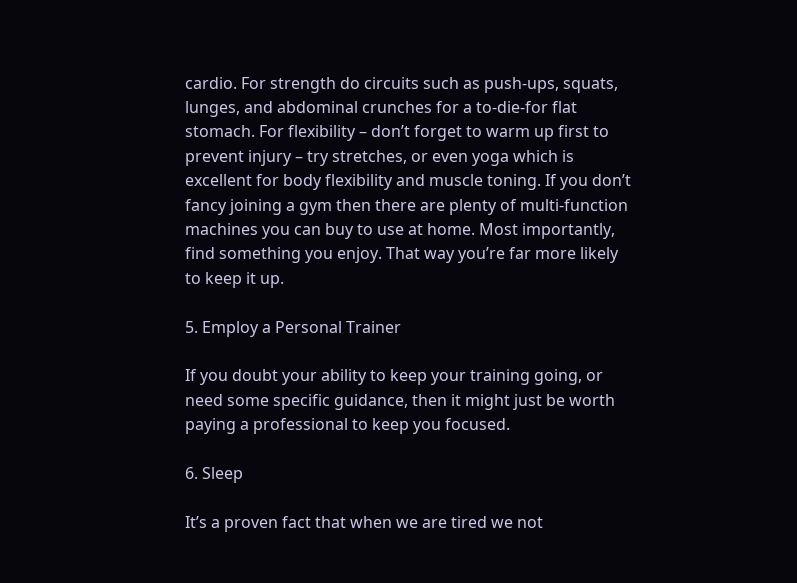cardio. For strength do circuits such as push-ups, squats, lunges, and abdominal crunches for a to-die-for flat stomach. For flexibility – don’t forget to warm up first to prevent injury – try stretches, or even yoga which is excellent for body flexibility and muscle toning. If you don’t fancy joining a gym then there are plenty of multi-function machines you can buy to use at home. Most importantly, find something you enjoy. That way you’re far more likely to keep it up.

5. Employ a Personal Trainer

If you doubt your ability to keep your training going, or need some specific guidance, then it might just be worth paying a professional to keep you focused.

6. Sleep

It’s a proven fact that when we are tired we not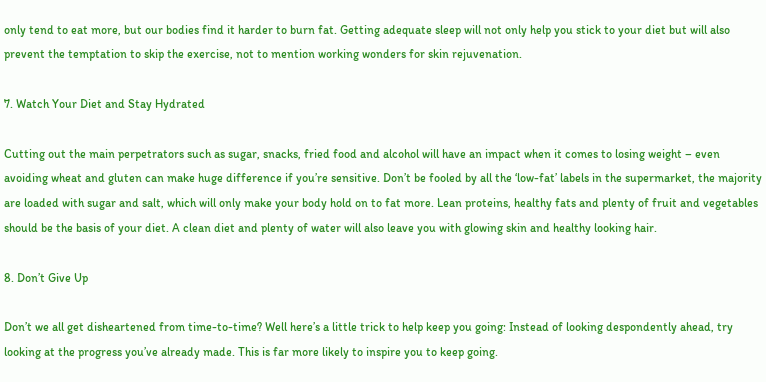only tend to eat more, but our bodies find it harder to burn fat. Getting adequate sleep will not only help you stick to your diet but will also prevent the temptation to skip the exercise, not to mention working wonders for skin rejuvenation.

7. Watch Your Diet and Stay Hydrated

Cutting out the main perpetrators such as sugar, snacks, fried food and alcohol will have an impact when it comes to losing weight – even avoiding wheat and gluten can make huge difference if you’re sensitive. Don’t be fooled by all the ‘low-fat’ labels in the supermarket, the majority are loaded with sugar and salt, which will only make your body hold on to fat more. Lean proteins, healthy fats and plenty of fruit and vegetables should be the basis of your diet. A clean diet and plenty of water will also leave you with glowing skin and healthy looking hair.

8. Don’t Give Up

Don’t we all get disheartened from time-to-time? Well here’s a little trick to help keep you going: Instead of looking despondently ahead, try looking at the progress you’ve already made. This is far more likely to inspire you to keep going.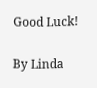Good Luck!

By Linda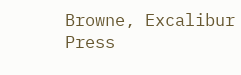Browne, Excalibur Press